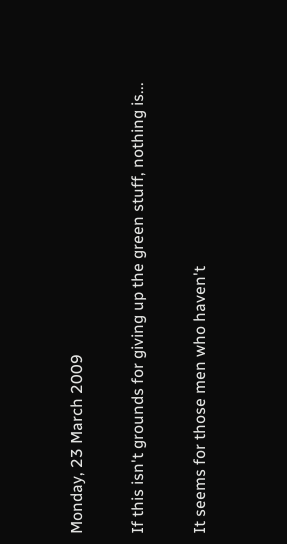Monday, 23 March 2009

If this isn't grounds for giving up the green stuff, nothing is...

It seems for those men who haven't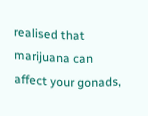realised that marijuana can affect your gonads,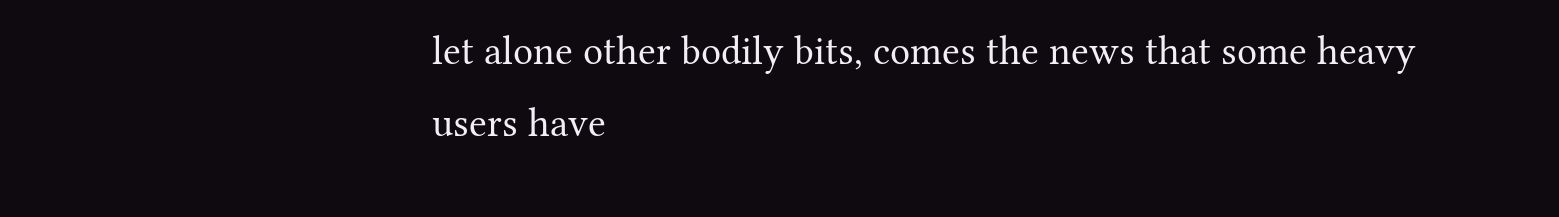let alone other bodily bits, comes the news that some heavy users have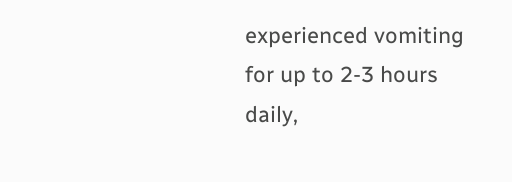experienced vomiting for up to 2-3 hours daily,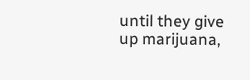until they give up marijuana,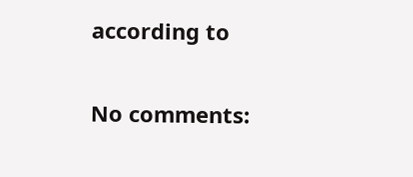according to

No comments: